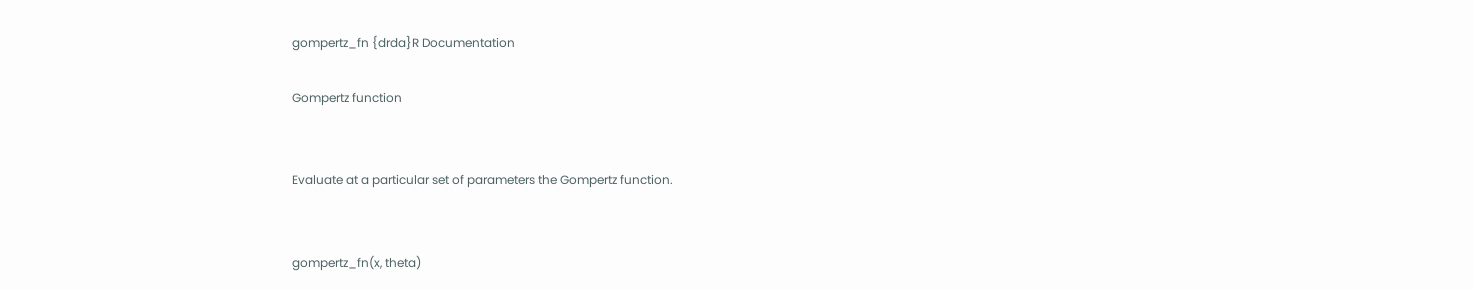gompertz_fn {drda}R Documentation

Gompertz function


Evaluate at a particular set of parameters the Gompertz function.


gompertz_fn(x, theta)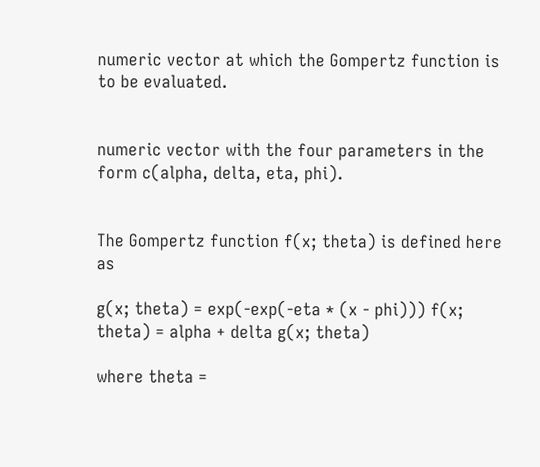numeric vector at which the Gompertz function is to be evaluated.


numeric vector with the four parameters in the form c(alpha, delta, eta, phi).


The Gompertz function f(x; theta) is defined here as

g(x; theta) = exp(-exp(-eta * (x - phi))) f(x; theta) = alpha + delta g(x; theta)

where theta =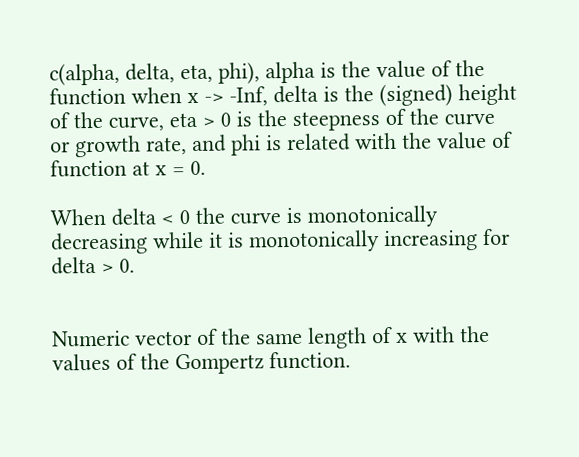c(alpha, delta, eta, phi), alpha is the value of the function when x -> -Inf, delta is the (signed) height of the curve, eta > 0 is the steepness of the curve or growth rate, and phi is related with the value of function at x = 0.

When delta < 0 the curve is monotonically decreasing while it is monotonically increasing for delta > 0.


Numeric vector of the same length of x with the values of the Gompertz function.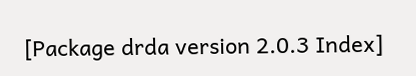[Package drda version 2.0.3 Index]